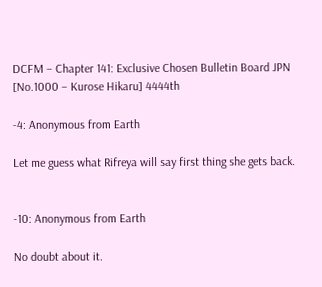DCFM – Chapter 141: Exclusive Chosen Bulletin Board JPN [No.1000 – Kurose Hikaru] 4444th

-4: Anonymous from Earth

Let me guess what Rifreya will say first thing she gets back.


-10: Anonymous from Earth

No doubt about it.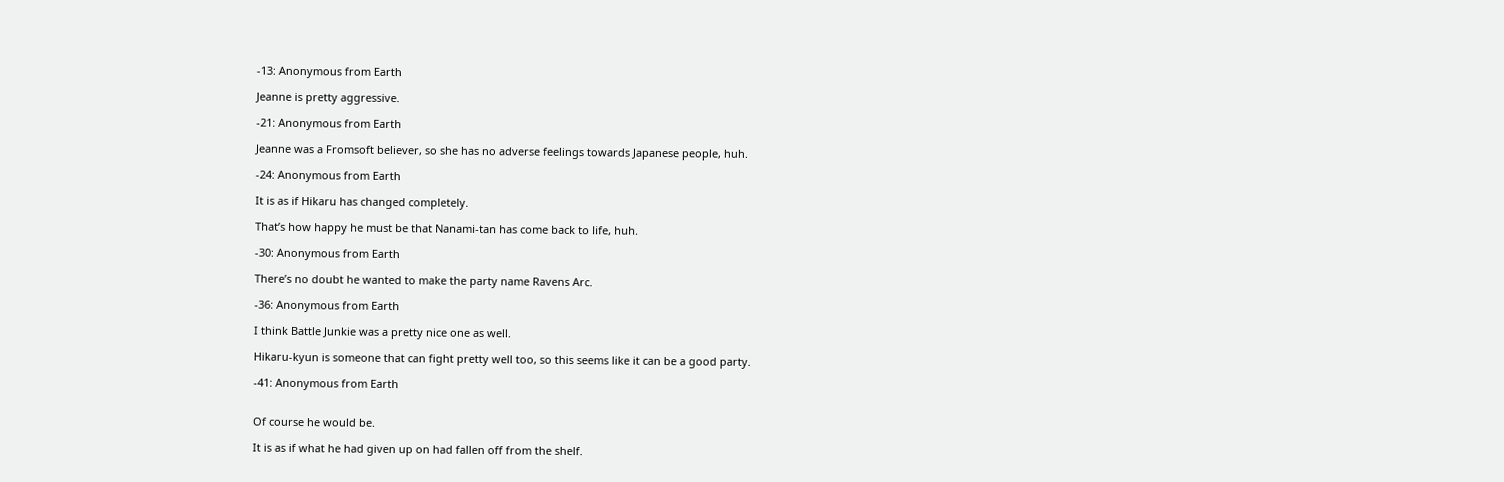-13: Anonymous from Earth

Jeanne is pretty aggressive.

-21: Anonymous from Earth

Jeanne was a Fromsoft believer, so she has no adverse feelings towards Japanese people, huh.

-24: Anonymous from Earth

It is as if Hikaru has changed completely.

That’s how happy he must be that Nanami-tan has come back to life, huh.

-30: Anonymous from Earth

There’s no doubt he wanted to make the party name Ravens Arc.

-36: Anonymous from Earth

I think Battle Junkie was a pretty nice one as well.

Hikaru-kyun is someone that can fight pretty well too, so this seems like it can be a good party.

-41: Anonymous from Earth


Of course he would be.

It is as if what he had given up on had fallen off from the shelf.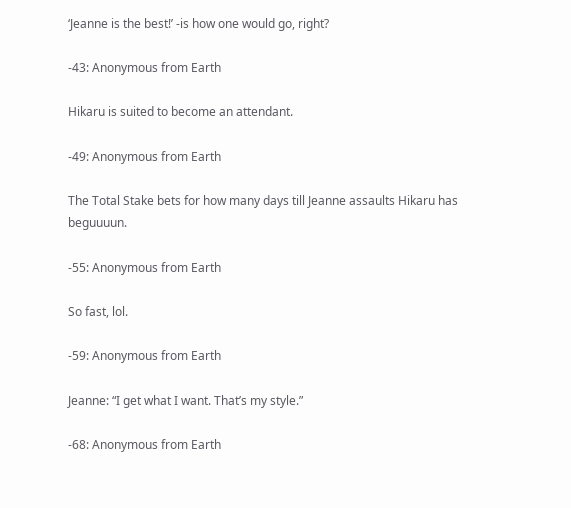‘Jeanne is the best!’ -is how one would go, right?

-43: Anonymous from Earth

Hikaru is suited to become an attendant.

-49: Anonymous from Earth

The Total Stake bets for how many days till Jeanne assaults Hikaru has beguuuun.

-55: Anonymous from Earth

So fast, lol.

-59: Anonymous from Earth

Jeanne: “I get what I want. That’s my style.”

-68: Anonymous from Earth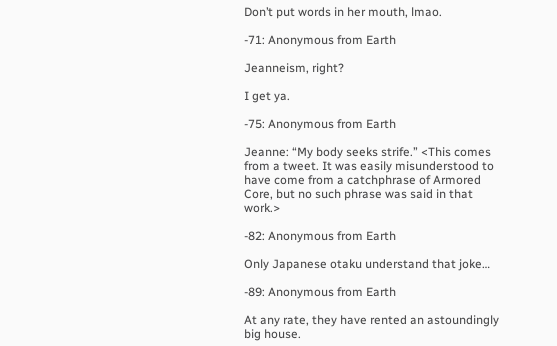Don’t put words in her mouth, lmao.

-71: Anonymous from Earth

Jeanneism, right?

I get ya.

-75: Anonymous from Earth

Jeanne: “My body seeks strife.” <This comes from a tweet. It was easily misunderstood to have come from a catchphrase of Armored Core, but no such phrase was said in that work.>

-82: Anonymous from Earth

Only Japanese otaku understand that joke…

-89: Anonymous from Earth

At any rate, they have rented an astoundingly big house.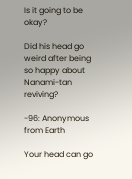Is it going to be okay?

Did his head go weird after being so happy about Nanami-tan reviving?

-96: Anonymous from Earth

Your head can go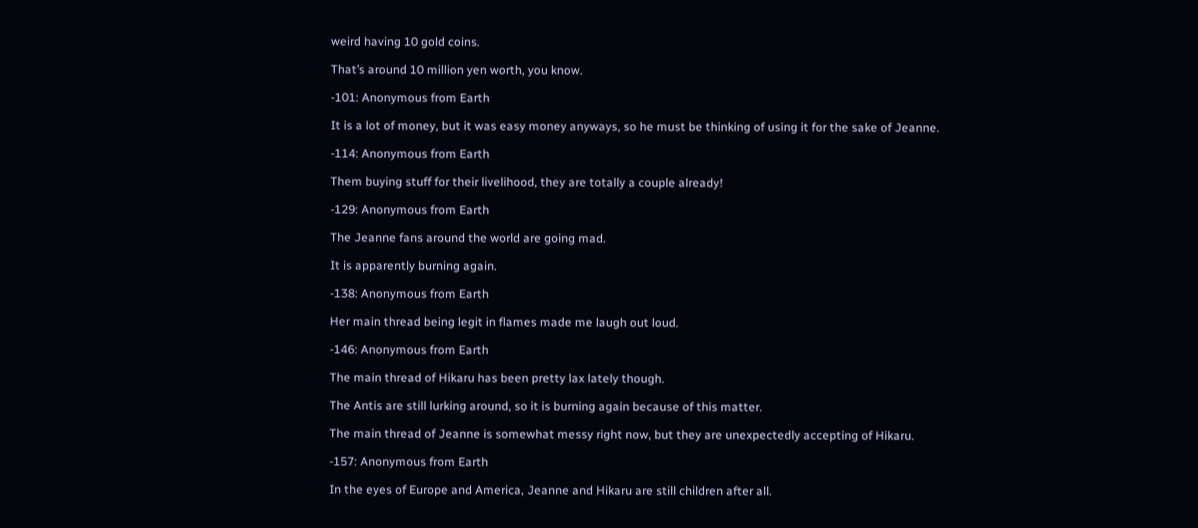weird having 10 gold coins.

That’s around 10 million yen worth, you know.

-101: Anonymous from Earth

It is a lot of money, but it was easy money anyways, so he must be thinking of using it for the sake of Jeanne.

-114: Anonymous from Earth

Them buying stuff for their livelihood, they are totally a couple already!

-129: Anonymous from Earth

The Jeanne fans around the world are going mad.

It is apparently burning again.

-138: Anonymous from Earth

Her main thread being legit in flames made me laugh out loud.

-146: Anonymous from Earth

The main thread of Hikaru has been pretty lax lately though.

The Antis are still lurking around, so it is burning again because of this matter.

The main thread of Jeanne is somewhat messy right now, but they are unexpectedly accepting of Hikaru.

-157: Anonymous from Earth

In the eyes of Europe and America, Jeanne and Hikaru are still children after all.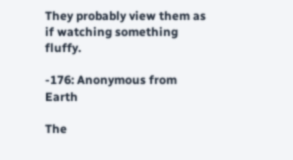They probably view them as if watching something fluffy.

-176: Anonymous from Earth

The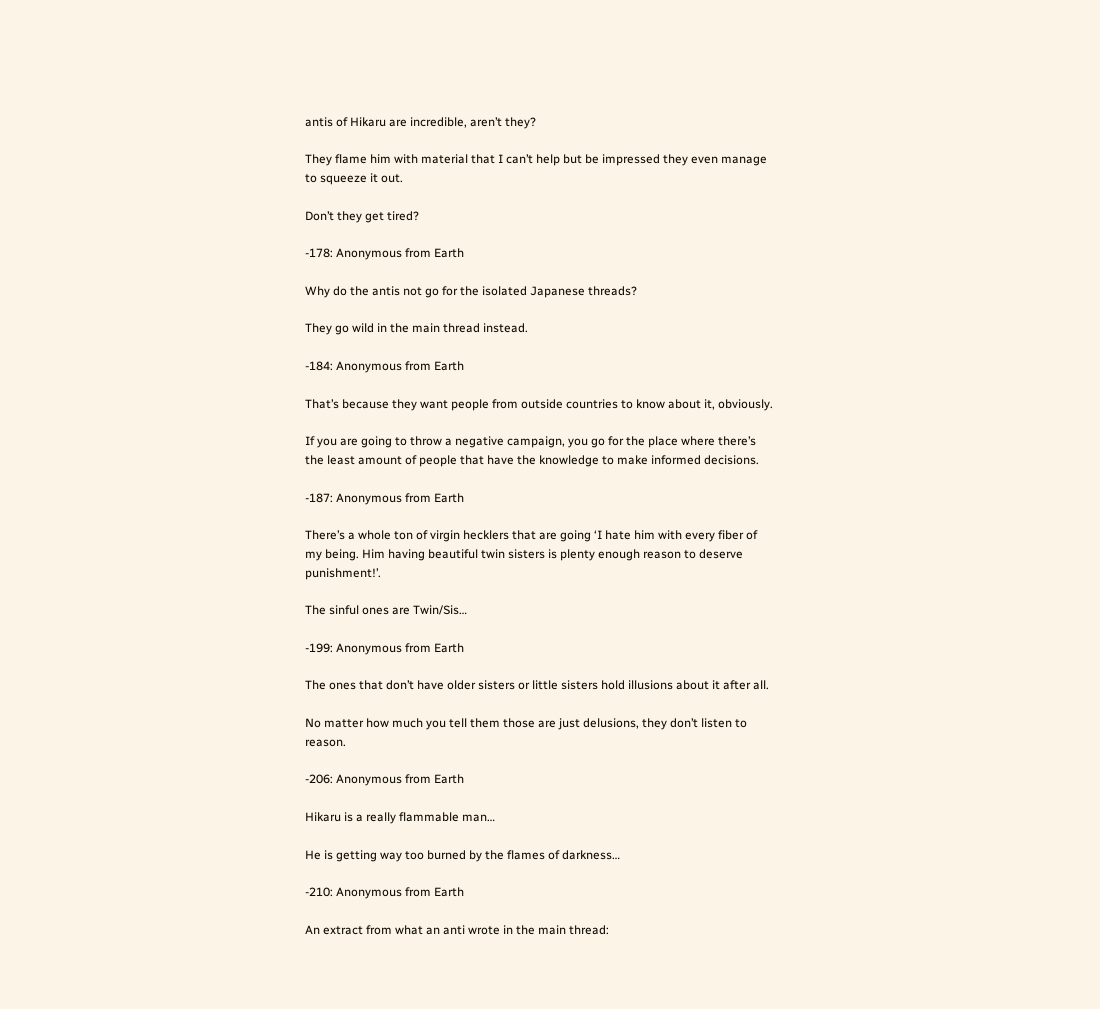antis of Hikaru are incredible, aren’t they?

They flame him with material that I can’t help but be impressed they even manage to squeeze it out.

Don’t they get tired?

-178: Anonymous from Earth

Why do the antis not go for the isolated Japanese threads?

They go wild in the main thread instead.

-184: Anonymous from Earth

That’s because they want people from outside countries to know about it, obviously.

If you are going to throw a negative campaign, you go for the place where there’s the least amount of people that have the knowledge to make informed decisions.

-187: Anonymous from Earth

There’s a whole ton of virgin hecklers that are going ‘I hate him with every fiber of my being. Him having beautiful twin sisters is plenty enough reason to deserve punishment!’.

The sinful ones are Twin/Sis…

-199: Anonymous from Earth

The ones that don’t have older sisters or little sisters hold illusions about it after all.

No matter how much you tell them those are just delusions, they don’t listen to reason.

-206: Anonymous from Earth

Hikaru is a really flammable man…

He is getting way too burned by the flames of darkness…

-210: Anonymous from Earth

An extract from what an anti wrote in the main thread: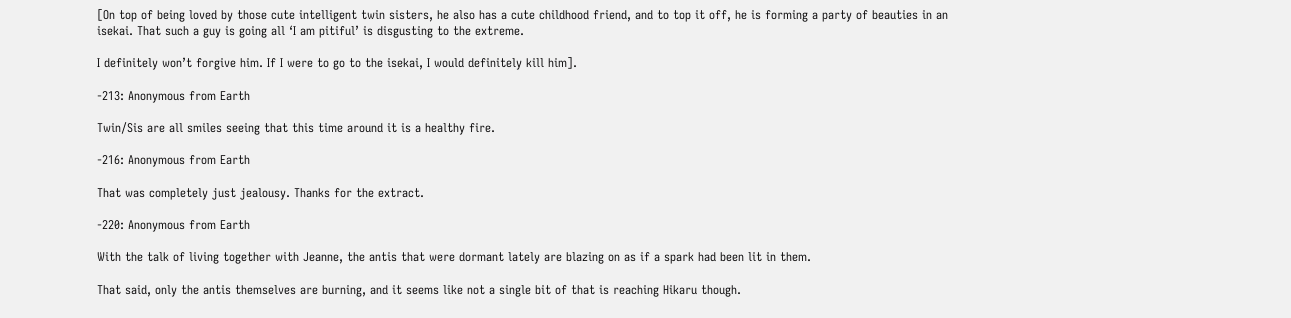[On top of being loved by those cute intelligent twin sisters, he also has a cute childhood friend, and to top it off, he is forming a party of beauties in an isekai. That such a guy is going all ‘I am pitiful’ is disgusting to the extreme.

I definitely won’t forgive him. If I were to go to the isekai, I would definitely kill him].

-213: Anonymous from Earth

Twin/Sis are all smiles seeing that this time around it is a healthy fire.

-216: Anonymous from Earth

That was completely just jealousy. Thanks for the extract.

-220: Anonymous from Earth

With the talk of living together with Jeanne, the antis that were dormant lately are blazing on as if a spark had been lit in them.

That said, only the antis themselves are burning, and it seems like not a single bit of that is reaching Hikaru though.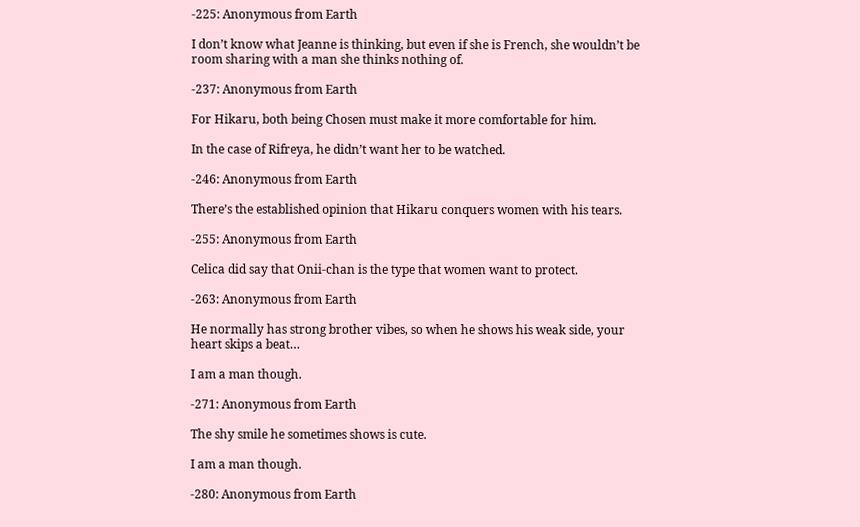-225: Anonymous from Earth

I don’t know what Jeanne is thinking, but even if she is French, she wouldn’t be room sharing with a man she thinks nothing of.

-237: Anonymous from Earth

For Hikaru, both being Chosen must make it more comfortable for him.

In the case of Rifreya, he didn’t want her to be watched.

-246: Anonymous from Earth

There’s the established opinion that Hikaru conquers women with his tears.

-255: Anonymous from Earth

Celica did say that Onii-chan is the type that women want to protect.

-263: Anonymous from Earth

He normally has strong brother vibes, so when he shows his weak side, your heart skips a beat…

I am a man though.

-271: Anonymous from Earth

The shy smile he sometimes shows is cute.

I am a man though.

-280: Anonymous from Earth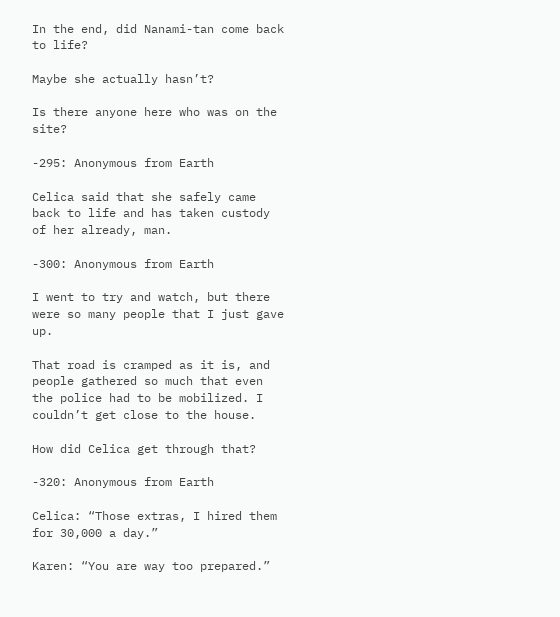In the end, did Nanami-tan come back to life?

Maybe she actually hasn’t?

Is there anyone here who was on the site?

-295: Anonymous from Earth

Celica said that she safely came back to life and has taken custody of her already, man.

-300: Anonymous from Earth

I went to try and watch, but there were so many people that I just gave up.

That road is cramped as it is, and people gathered so much that even the police had to be mobilized. I couldn’t get close to the house.

How did Celica get through that?

-320: Anonymous from Earth

Celica: “Those extras, I hired them for 30,000 a day.”

Karen: “You are way too prepared.”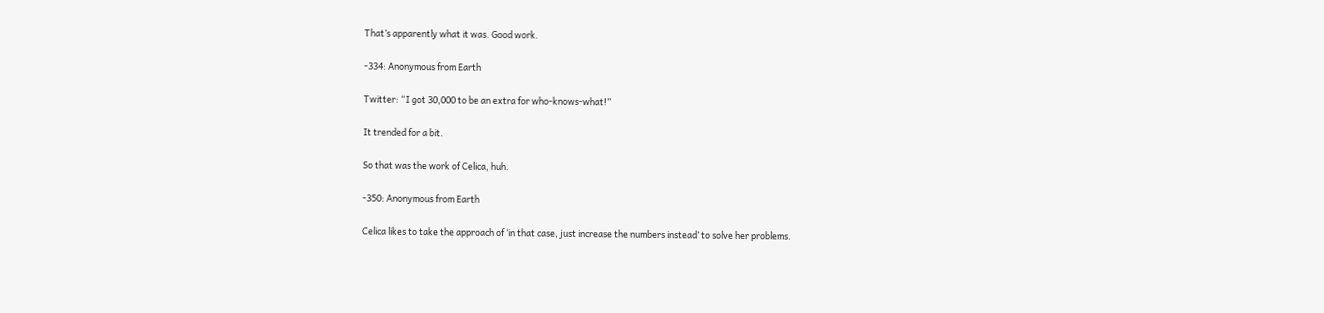That’s apparently what it was. Good work.

-334: Anonymous from Earth

Twitter: “I got 30,000 to be an extra for who-knows-what!”

It trended for a bit.

So that was the work of Celica, huh.

-350: Anonymous from Earth

Celica likes to take the approach of ‘in that case, just increase the numbers instead’ to solve her problems.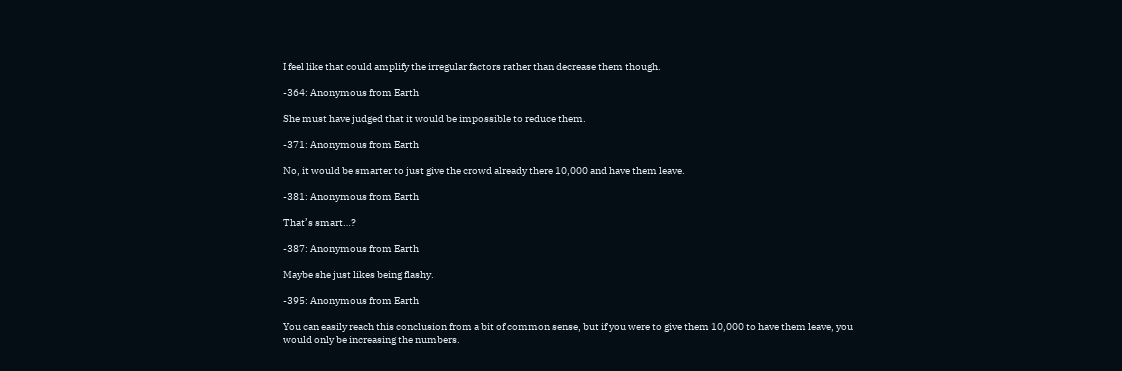I feel like that could amplify the irregular factors rather than decrease them though.

-364: Anonymous from Earth

She must have judged that it would be impossible to reduce them.

-371: Anonymous from Earth

No, it would be smarter to just give the crowd already there 10,000 and have them leave.

-381: Anonymous from Earth

That’s smart…?

-387: Anonymous from Earth

Maybe she just likes being flashy.

-395: Anonymous from Earth

You can easily reach this conclusion from a bit of common sense, but if you were to give them 10,000 to have them leave, you would only be increasing the numbers.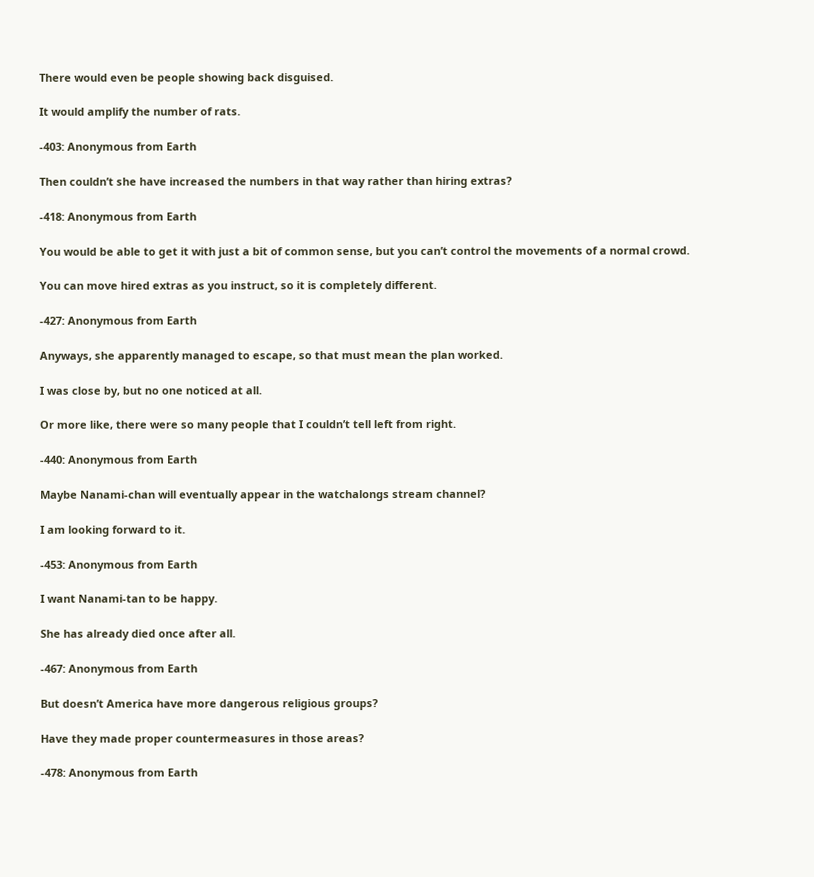There would even be people showing back disguised.

It would amplify the number of rats.

-403: Anonymous from Earth

Then couldn’t she have increased the numbers in that way rather than hiring extras?

-418: Anonymous from Earth

You would be able to get it with just a bit of common sense, but you can’t control the movements of a normal crowd.

You can move hired extras as you instruct, so it is completely different.

-427: Anonymous from Earth

Anyways, she apparently managed to escape, so that must mean the plan worked.

I was close by, but no one noticed at all.

Or more like, there were so many people that I couldn’t tell left from right.

-440: Anonymous from Earth

Maybe Nanami-chan will eventually appear in the watchalongs stream channel?

I am looking forward to it.

-453: Anonymous from Earth

I want Nanami-tan to be happy.

She has already died once after all.

-467: Anonymous from Earth

But doesn’t America have more dangerous religious groups?

Have they made proper countermeasures in those areas?

-478: Anonymous from Earth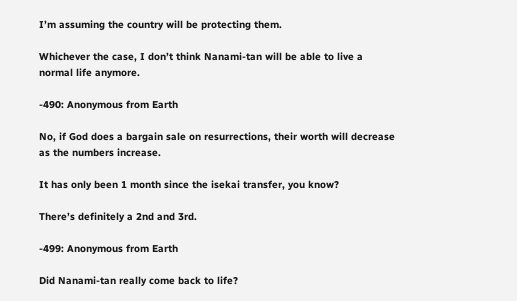I’m assuming the country will be protecting them.

Whichever the case, I don’t think Nanami-tan will be able to live a normal life anymore.

-490: Anonymous from Earth

No, if God does a bargain sale on resurrections, their worth will decrease as the numbers increase.

It has only been 1 month since the isekai transfer, you know?

There’s definitely a 2nd and 3rd.

-499: Anonymous from Earth

Did Nanami-tan really come back to life?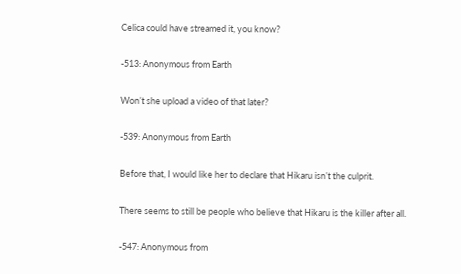Celica could have streamed it, you know?

-513: Anonymous from Earth

Won’t she upload a video of that later?

-539: Anonymous from Earth

Before that, I would like her to declare that Hikaru isn’t the culprit.

There seems to still be people who believe that Hikaru is the killer after all.

-547: Anonymous from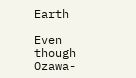Earth

Even though Ozawa-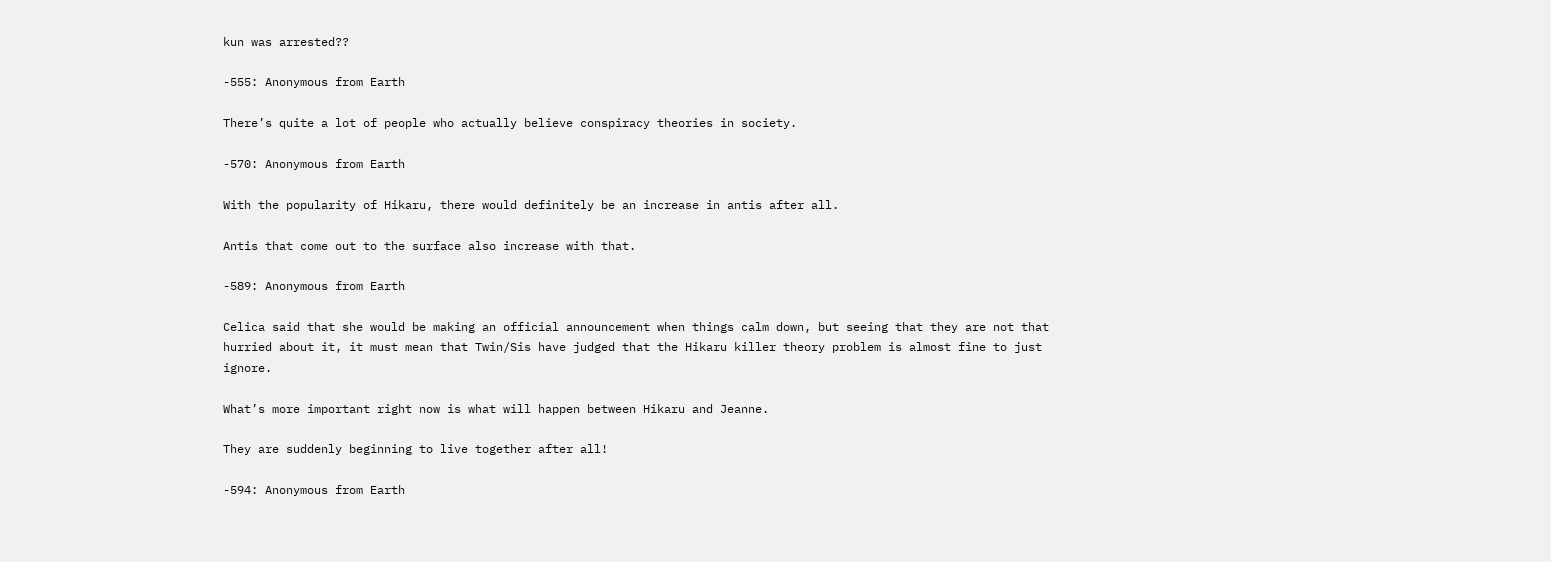kun was arrested??

-555: Anonymous from Earth

There’s quite a lot of people who actually believe conspiracy theories in society.

-570: Anonymous from Earth

With the popularity of Hikaru, there would definitely be an increase in antis after all.

Antis that come out to the surface also increase with that.

-589: Anonymous from Earth

Celica said that she would be making an official announcement when things calm down, but seeing that they are not that hurried about it, it must mean that Twin/Sis have judged that the Hikaru killer theory problem is almost fine to just ignore.

What’s more important right now is what will happen between Hikaru and Jeanne.

They are suddenly beginning to live together after all!

-594: Anonymous from Earth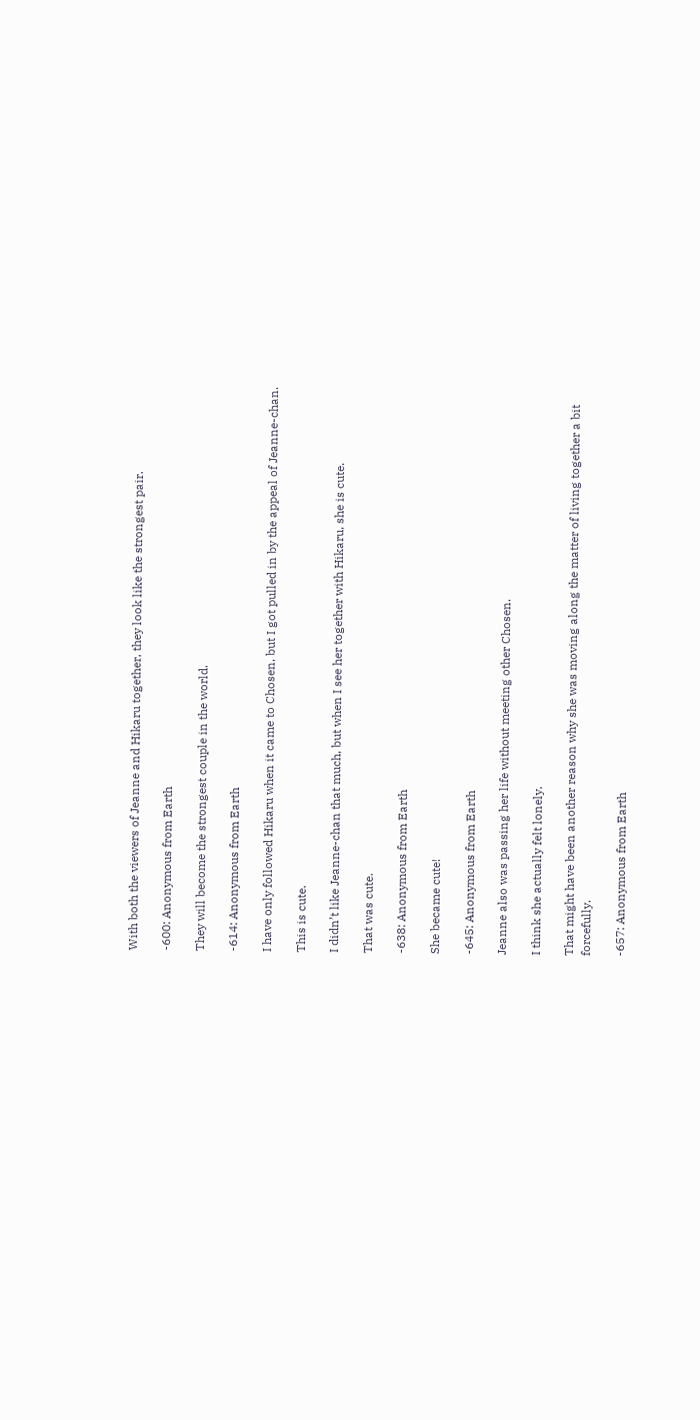With both the viewers of Jeanne and Hikaru together, they look like the strongest pair.

-600: Anonymous from Earth

They will become the strongest couple in the world.

-614: Anonymous from Earth

I have only followed Hikaru when it came to Chosen, but I got pulled in by the appeal of Jeanne-chan.

This is cute.

I didn’t like Jeanne-chan that much, but when I see her together with Hikaru, she is cute.

That was cute.

-638: Anonymous from Earth

She became cute!

-645: Anonymous from Earth

Jeanne also was passing her life without meeting other Chosen.

I think she actually felt lonely.

That might have been another reason why she was moving along the matter of living together a bit forcefully.

-657: Anonymous from Earth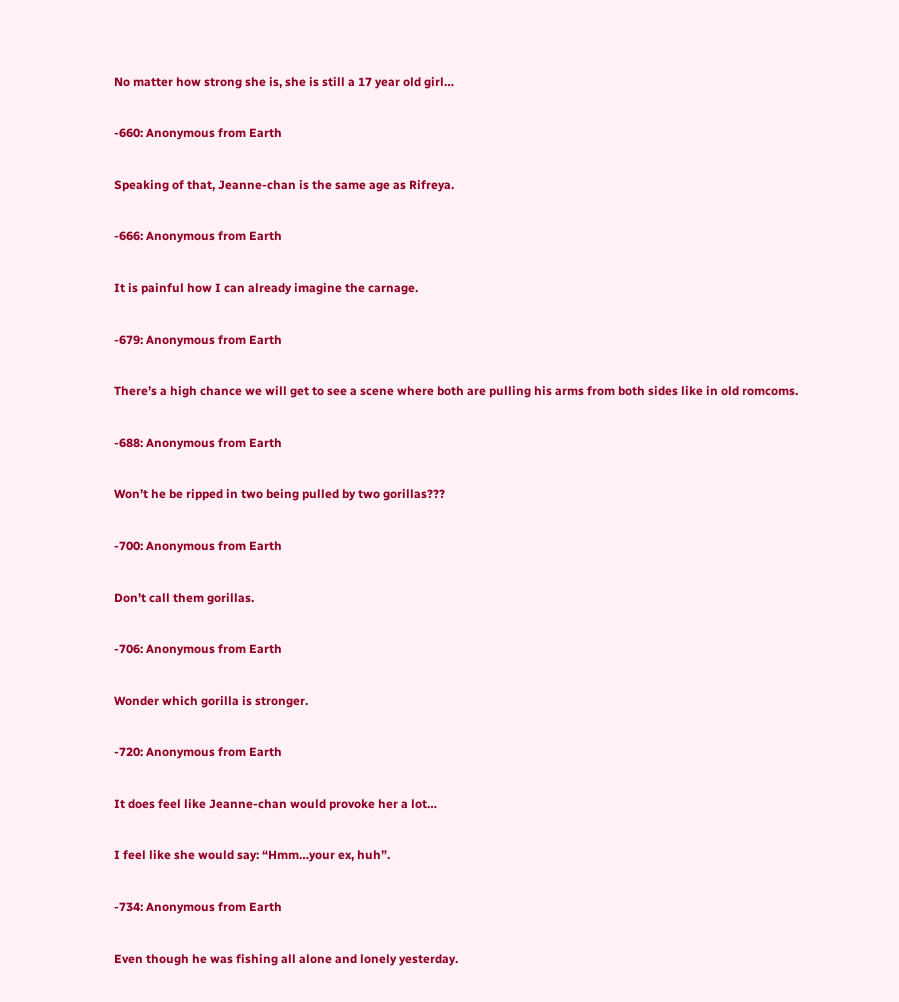No matter how strong she is, she is still a 17 year old girl…

-660: Anonymous from Earth

Speaking of that, Jeanne-chan is the same age as Rifreya.

-666: Anonymous from Earth

It is painful how I can already imagine the carnage.

-679: Anonymous from Earth

There’s a high chance we will get to see a scene where both are pulling his arms from both sides like in old romcoms.

-688: Anonymous from Earth

Won’t he be ripped in two being pulled by two gorillas???

-700: Anonymous from Earth

Don’t call them gorillas.

-706: Anonymous from Earth

Wonder which gorilla is stronger.

-720: Anonymous from Earth

It does feel like Jeanne-chan would provoke her a lot…

I feel like she would say: “Hmm…your ex, huh”.

-734: Anonymous from Earth

Even though he was fishing all alone and lonely yesterday.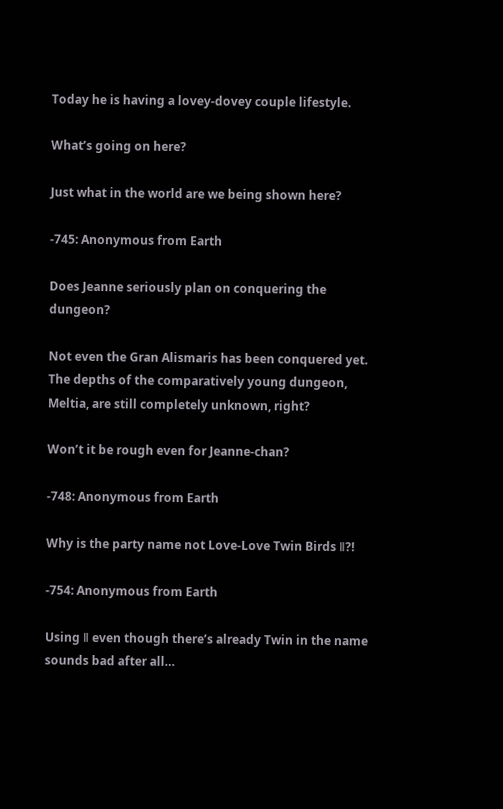Today he is having a lovey-dovey couple lifestyle.

What’s going on here?

Just what in the world are we being shown here?

-745: Anonymous from Earth

Does Jeanne seriously plan on conquering the dungeon?

Not even the Gran Alismaris has been conquered yet. The depths of the comparatively young dungeon, Meltia, are still completely unknown, right?

Won’t it be rough even for Jeanne-chan?

-748: Anonymous from Earth

Why is the party name not Love-Love Twin Birds Ⅱ?!

-754: Anonymous from Earth

Using Ⅱ even though there’s already Twin in the name sounds bad after all…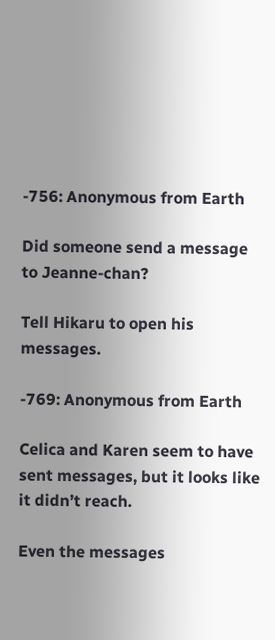-756: Anonymous from Earth

Did someone send a message to Jeanne-chan?

Tell Hikaru to open his messages.

-769: Anonymous from Earth

Celica and Karen seem to have sent messages, but it looks like it didn’t reach.

Even the messages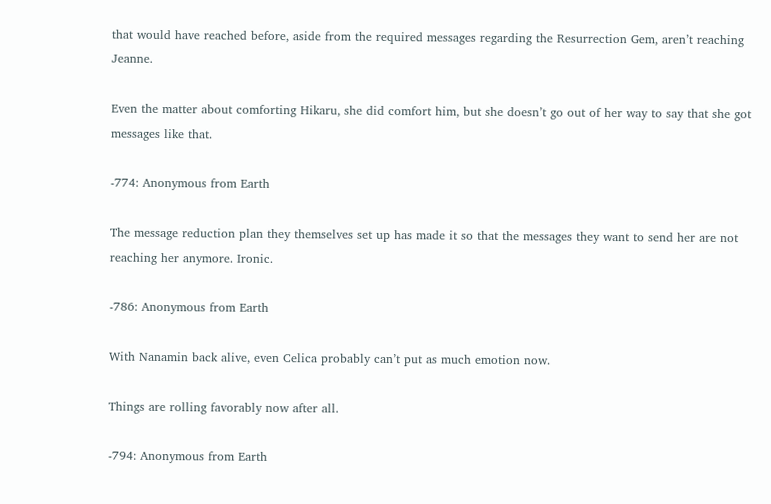that would have reached before, aside from the required messages regarding the Resurrection Gem, aren’t reaching Jeanne.

Even the matter about comforting Hikaru, she did comfort him, but she doesn’t go out of her way to say that she got messages like that.

-774: Anonymous from Earth

The message reduction plan they themselves set up has made it so that the messages they want to send her are not reaching her anymore. Ironic.

-786: Anonymous from Earth

With Nanamin back alive, even Celica probably can’t put as much emotion now.

Things are rolling favorably now after all.

-794: Anonymous from Earth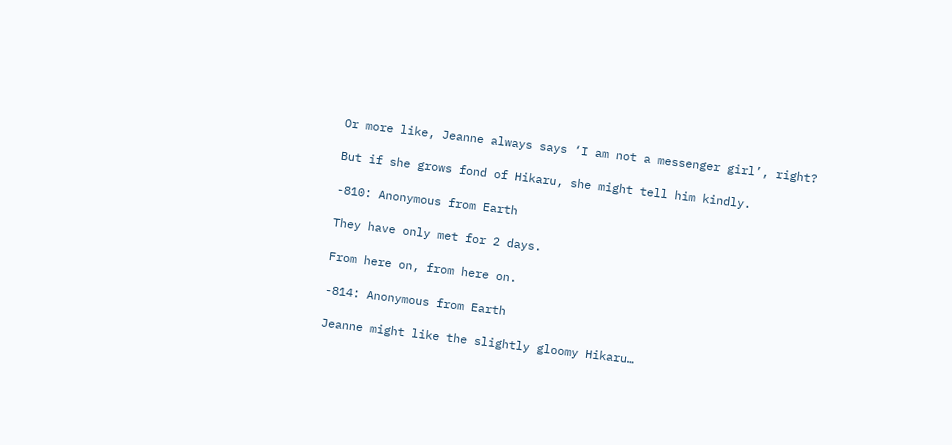Or more like, Jeanne always says ‘I am not a messenger girl’, right?

But if she grows fond of Hikaru, she might tell him kindly.

-810: Anonymous from Earth

They have only met for 2 days.

From here on, from here on.

-814: Anonymous from Earth

Jeanne might like the slightly gloomy Hikaru…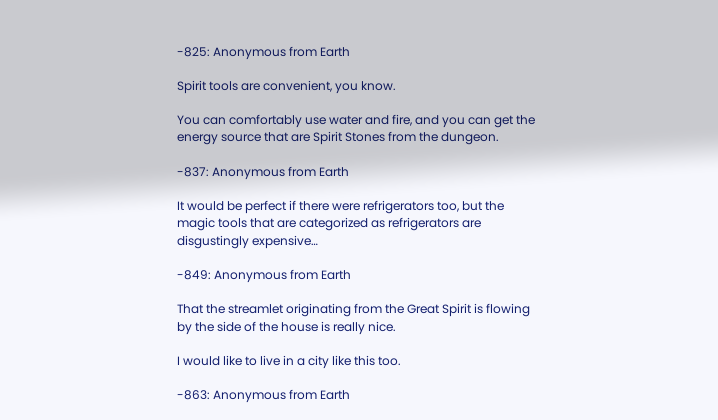-825: Anonymous from Earth

Spirit tools are convenient, you know.

You can comfortably use water and fire, and you can get the energy source that are Spirit Stones from the dungeon.

-837: Anonymous from Earth

It would be perfect if there were refrigerators too, but the magic tools that are categorized as refrigerators are disgustingly expensive…

-849: Anonymous from Earth

That the streamlet originating from the Great Spirit is flowing by the side of the house is really nice.

I would like to live in a city like this too.

-863: Anonymous from Earth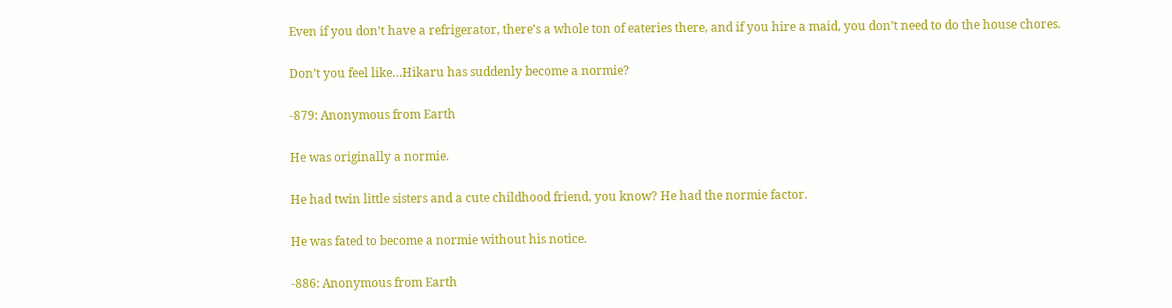Even if you don’t have a refrigerator, there’s a whole ton of eateries there, and if you hire a maid, you don’t need to do the house chores.

Don’t you feel like…Hikaru has suddenly become a normie?

-879: Anonymous from Earth

He was originally a normie.

He had twin little sisters and a cute childhood friend, you know? He had the normie factor.

He was fated to become a normie without his notice.

-886: Anonymous from Earth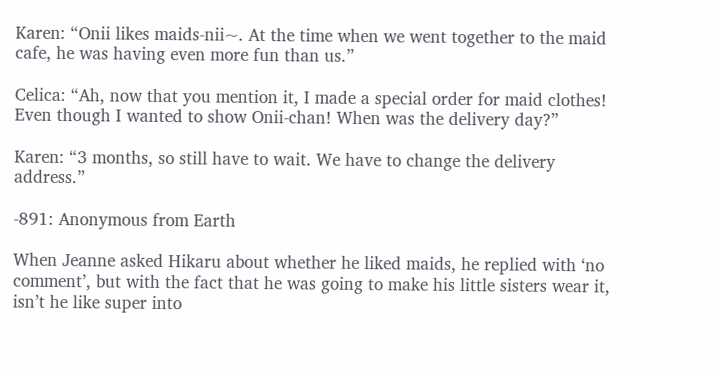Karen: “Onii likes maids-nii~. At the time when we went together to the maid cafe, he was having even more fun than us.”

Celica: “Ah, now that you mention it, I made a special order for maid clothes! Even though I wanted to show Onii-chan! When was the delivery day?”

Karen: “3 months, so still have to wait. We have to change the delivery address.”

-891: Anonymous from Earth

When Jeanne asked Hikaru about whether he liked maids, he replied with ‘no comment’, but with the fact that he was going to make his little sisters wear it, isn’t he like super into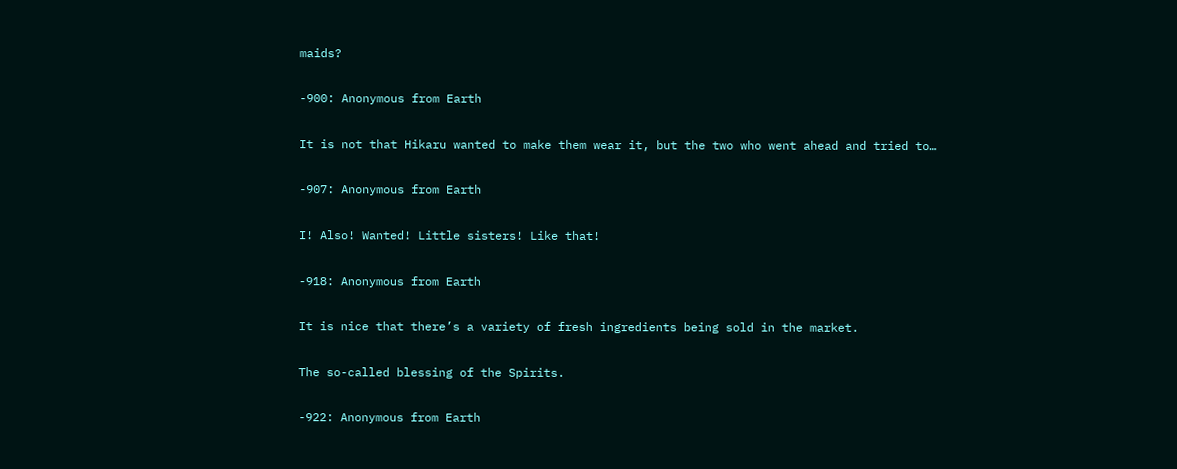maids?

-900: Anonymous from Earth

It is not that Hikaru wanted to make them wear it, but the two who went ahead and tried to…

-907: Anonymous from Earth

I! Also! Wanted! Little sisters! Like that!

-918: Anonymous from Earth

It is nice that there’s a variety of fresh ingredients being sold in the market.

The so-called blessing of the Spirits.

-922: Anonymous from Earth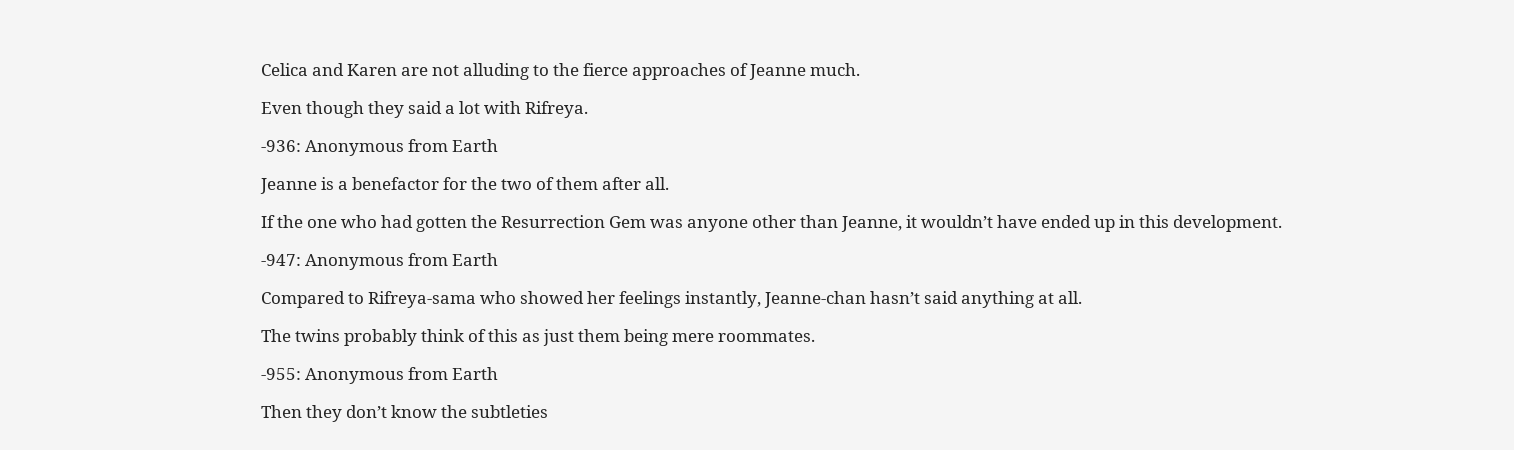Celica and Karen are not alluding to the fierce approaches of Jeanne much.

Even though they said a lot with Rifreya.

-936: Anonymous from Earth

Jeanne is a benefactor for the two of them after all.

If the one who had gotten the Resurrection Gem was anyone other than Jeanne, it wouldn’t have ended up in this development.

-947: Anonymous from Earth

Compared to Rifreya-sama who showed her feelings instantly, Jeanne-chan hasn’t said anything at all.

The twins probably think of this as just them being mere roommates.

-955: Anonymous from Earth

Then they don’t know the subtleties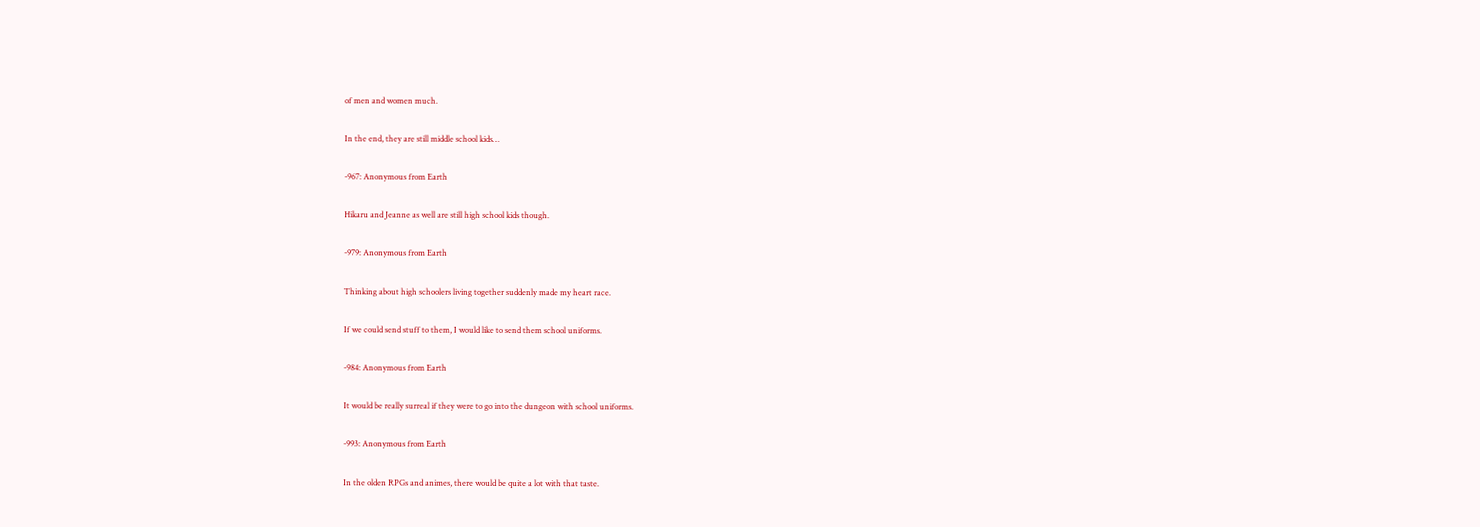of men and women much.

In the end, they are still middle school kids…

-967: Anonymous from Earth

Hikaru and Jeanne as well are still high school kids though.

-979: Anonymous from Earth

Thinking about high schoolers living together suddenly made my heart race.

If we could send stuff to them, I would like to send them school uniforms.

-984: Anonymous from Earth

It would be really surreal if they were to go into the dungeon with school uniforms.

-993: Anonymous from Earth

In the olden RPGs and animes, there would be quite a lot with that taste.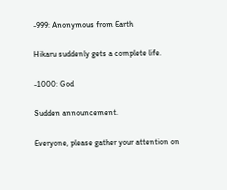-999: Anonymous from Earth

Hikaru suddenly gets a complete life.

-1000: God

Sudden announcement.

Everyone, please gather your attention on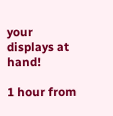your displays at hand!

1 hour from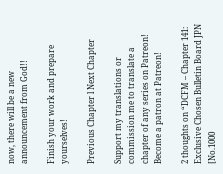now, there will be a new announcement from God!!

Finish your work and prepare yourselves!

Previous Chapter l Next Chapter

Support my translations or commission me to translate a chapter of any series on Patreon!
Become a patron at Patreon!

2 thoughts on “DCFM – Chapter 141: Exclusive Chosen Bulletin Board JPN [No.1000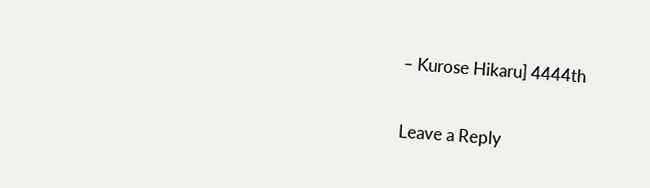– Kurose Hikaru] 4444th

Leave a Reply